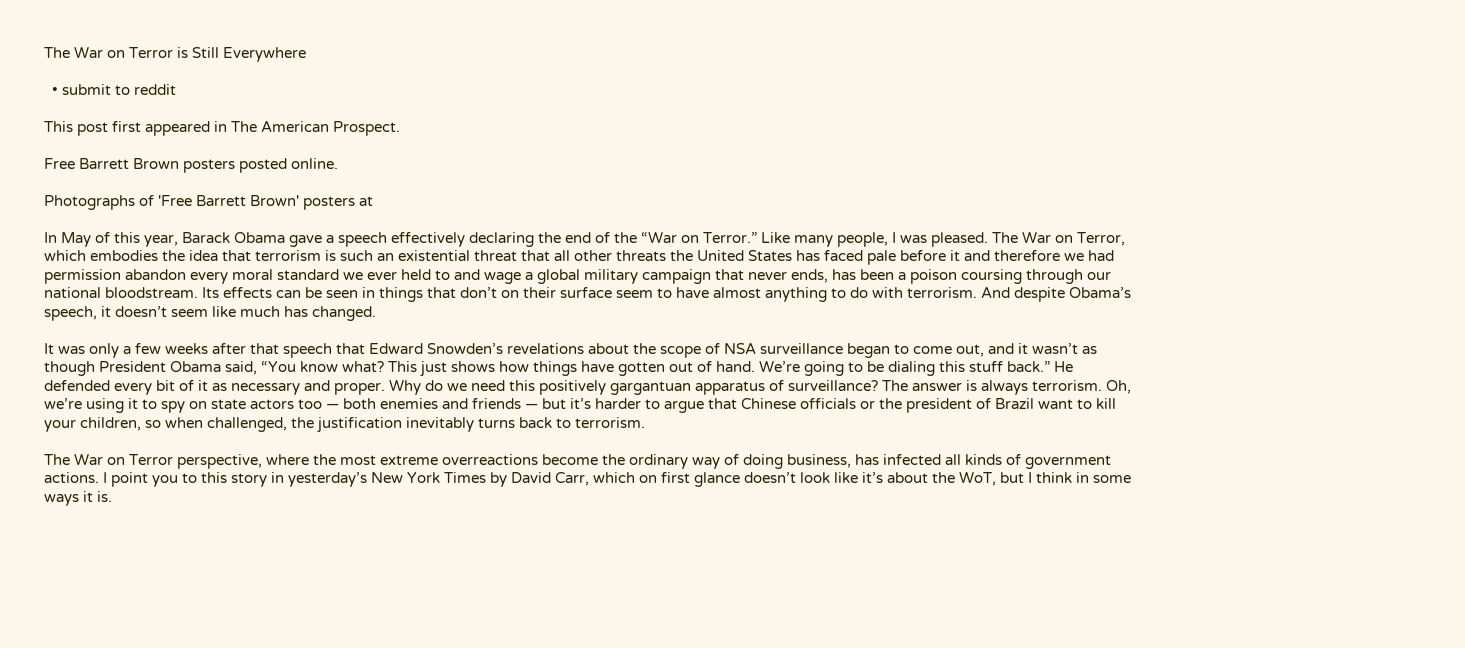The War on Terror is Still Everywhere

  • submit to reddit

This post first appeared in The American Prospect.

Free Barrett Brown posters posted online.

Photographs of 'Free Barrett Brown' posters at

In May of this year, Barack Obama gave a speech effectively declaring the end of the “War on Terror.” Like many people, I was pleased. The War on Terror, which embodies the idea that terrorism is such an existential threat that all other threats the United States has faced pale before it and therefore we had permission abandon every moral standard we ever held to and wage a global military campaign that never ends, has been a poison coursing through our national bloodstream. Its effects can be seen in things that don’t on their surface seem to have almost anything to do with terrorism. And despite Obama’s speech, it doesn’t seem like much has changed.

It was only a few weeks after that speech that Edward Snowden’s revelations about the scope of NSA surveillance began to come out, and it wasn’t as though President Obama said, “You know what? This just shows how things have gotten out of hand. We’re going to be dialing this stuff back.” He defended every bit of it as necessary and proper. Why do we need this positively gargantuan apparatus of surveillance? The answer is always terrorism. Oh, we’re using it to spy on state actors too — both enemies and friends — but it’s harder to argue that Chinese officials or the president of Brazil want to kill your children, so when challenged, the justification inevitably turns back to terrorism.

The War on Terror perspective, where the most extreme overreactions become the ordinary way of doing business, has infected all kinds of government actions. I point you to this story in yesterday’s New York Times by David Carr, which on first glance doesn’t look like it’s about the WoT, but I think in some ways it is.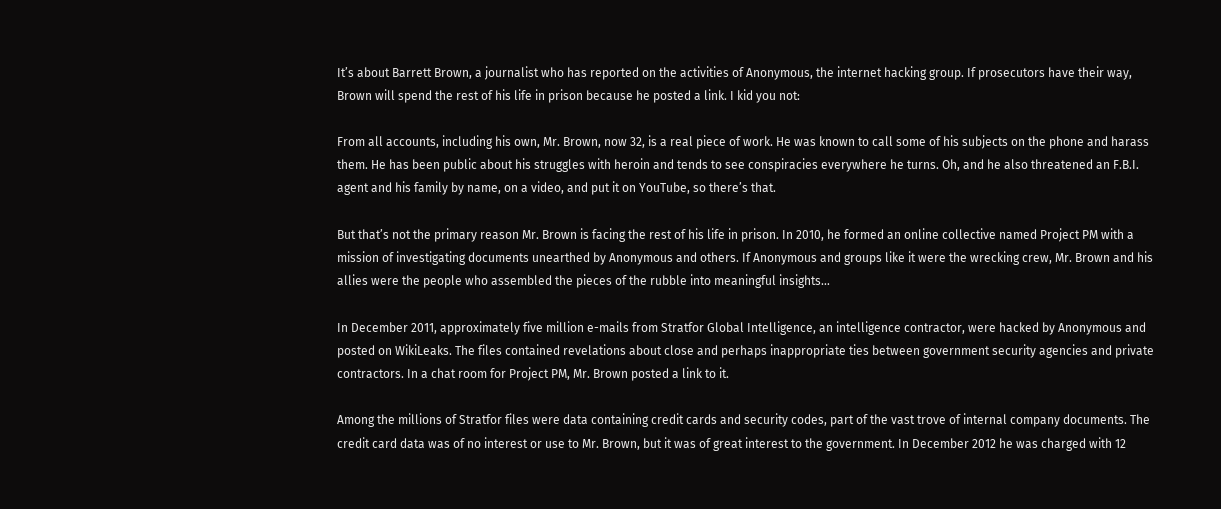It’s about Barrett Brown, a journalist who has reported on the activities of Anonymous, the internet hacking group. If prosecutors have their way, Brown will spend the rest of his life in prison because he posted a link. I kid you not:

From all accounts, including his own, Mr. Brown, now 32, is a real piece of work. He was known to call some of his subjects on the phone and harass them. He has been public about his struggles with heroin and tends to see conspiracies everywhere he turns. Oh, and he also threatened an F.B.I. agent and his family by name, on a video, and put it on YouTube, so there’s that.

But that’s not the primary reason Mr. Brown is facing the rest of his life in prison. In 2010, he formed an online collective named Project PM with a mission of investigating documents unearthed by Anonymous and others. If Anonymous and groups like it were the wrecking crew, Mr. Brown and his allies were the people who assembled the pieces of the rubble into meaningful insights…

In December 2011, approximately five million e-mails from Stratfor Global Intelligence, an intelligence contractor, were hacked by Anonymous and posted on WikiLeaks. The files contained revelations about close and perhaps inappropriate ties between government security agencies and private contractors. In a chat room for Project PM, Mr. Brown posted a link to it.

Among the millions of Stratfor files were data containing credit cards and security codes, part of the vast trove of internal company documents. The credit card data was of no interest or use to Mr. Brown, but it was of great interest to the government. In December 2012 he was charged with 12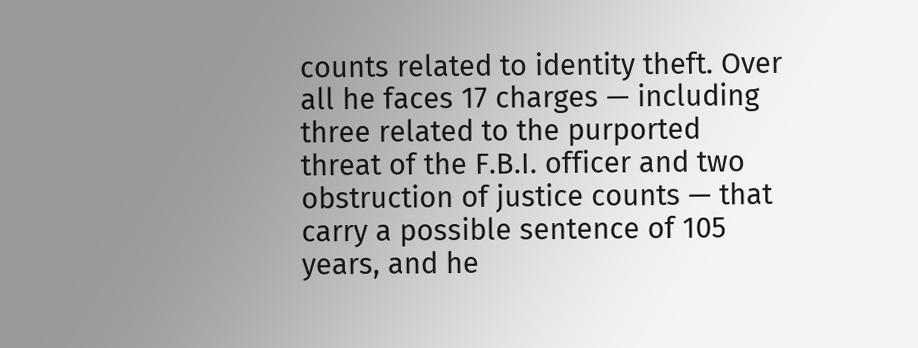counts related to identity theft. Over all he faces 17 charges — including three related to the purported threat of the F.B.I. officer and two obstruction of justice counts — that carry a possible sentence of 105 years, and he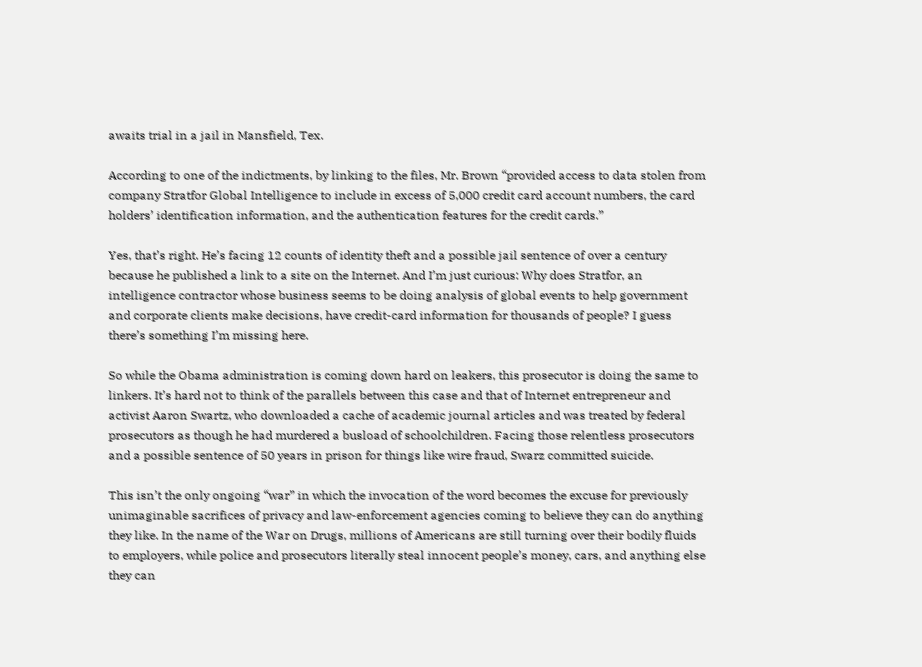awaits trial in a jail in Mansfield, Tex.

According to one of the indictments, by linking to the files, Mr. Brown “provided access to data stolen from company Stratfor Global Intelligence to include in excess of 5,000 credit card account numbers, the card holders’ identification information, and the authentication features for the credit cards.”

Yes, that’s right. He’s facing 12 counts of identity theft and a possible jail sentence of over a century because he published a link to a site on the Internet. And I’m just curious: Why does Stratfor, an intelligence contractor whose business seems to be doing analysis of global events to help government and corporate clients make decisions, have credit-card information for thousands of people? I guess there’s something I’m missing here.

So while the Obama administration is coming down hard on leakers, this prosecutor is doing the same to linkers. It’s hard not to think of the parallels between this case and that of Internet entrepreneur and activist Aaron Swartz, who downloaded a cache of academic journal articles and was treated by federal prosecutors as though he had murdered a busload of schoolchildren. Facing those relentless prosecutors and a possible sentence of 50 years in prison for things like wire fraud, Swarz committed suicide.

This isn’t the only ongoing “war” in which the invocation of the word becomes the excuse for previously unimaginable sacrifices of privacy and law-enforcement agencies coming to believe they can do anything they like. In the name of the War on Drugs, millions of Americans are still turning over their bodily fluids to employers, while police and prosecutors literally steal innocent people’s money, cars, and anything else they can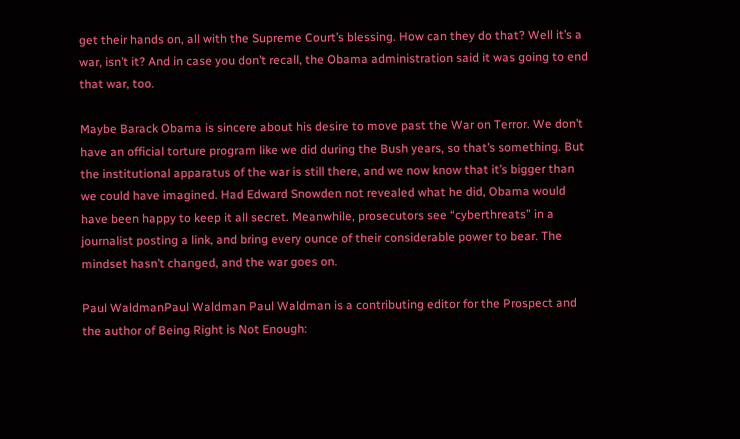get their hands on, all with the Supreme Court’s blessing. How can they do that? Well it’s a war, isn’t it? And in case you don’t recall, the Obama administration said it was going to end that war, too.

Maybe Barack Obama is sincere about his desire to move past the War on Terror. We don’t have an official torture program like we did during the Bush years, so that’s something. But the institutional apparatus of the war is still there, and we now know that it’s bigger than we could have imagined. Had Edward Snowden not revealed what he did, Obama would have been happy to keep it all secret. Meanwhile, prosecutors see “cyberthreats” in a journalist posting a link, and bring every ounce of their considerable power to bear. The mindset hasn’t changed, and the war goes on.

Paul WaldmanPaul Waldman Paul Waldman is a contributing editor for the Prospect and the author of Being Right is Not Enough: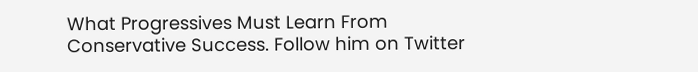What Progressives Must Learn From Conservative Success. Follow him on Twitter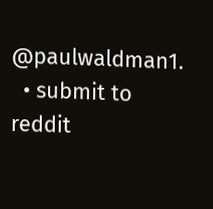@paulwaldman1.
  • submit to reddit